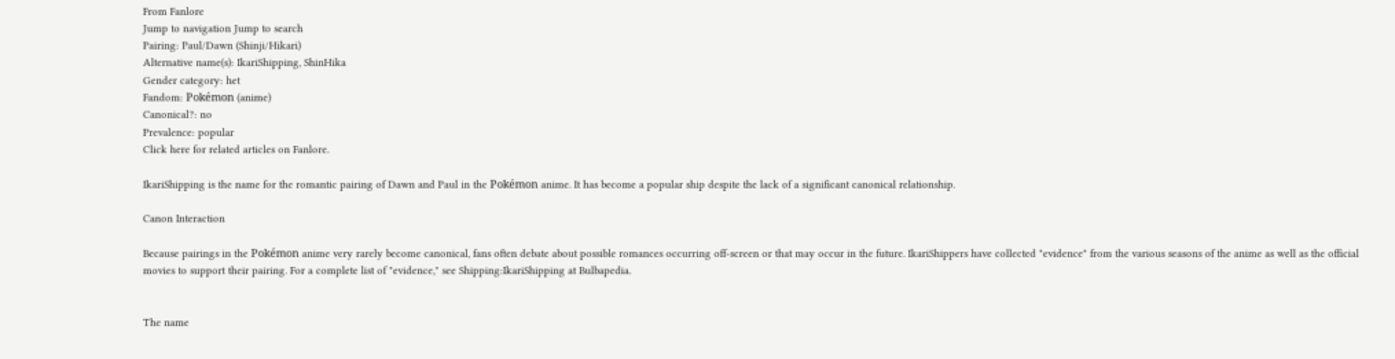From Fanlore
Jump to navigation Jump to search
Pairing: Paul/Dawn (Shinji/Hikari)
Alternative name(s): IkariShipping, ShinHika
Gender category: het
Fandom: Pokémon (anime)
Canonical?: no
Prevalence: popular
Click here for related articles on Fanlore.

IkariShipping is the name for the romantic pairing of Dawn and Paul in the Pokémon anime. It has become a popular ship despite the lack of a significant canonical relationship.

Canon Interaction

Because pairings in the Pokémon anime very rarely become canonical, fans often debate about possible romances occurring off-screen or that may occur in the future. IkariShippers have collected "evidence" from the various seasons of the anime as well as the official movies to support their pairing. For a complete list of "evidence," see Shipping:IkariShipping at Bulbapedia.


The name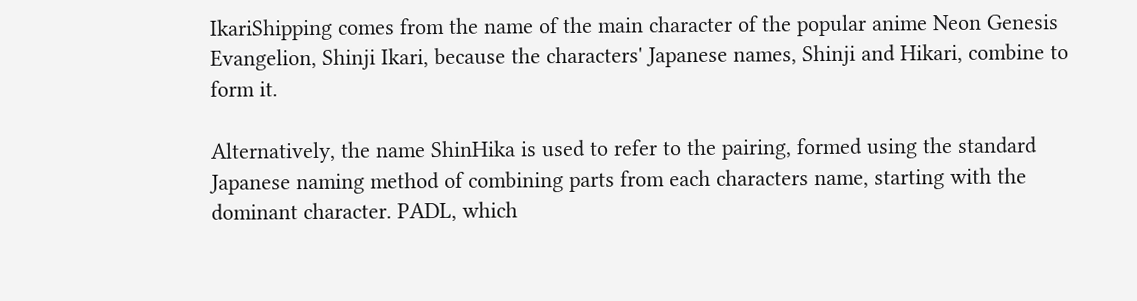IkariShipping comes from the name of the main character of the popular anime Neon Genesis Evangelion, Shinji Ikari, because the characters' Japanese names, Shinji and Hikari, combine to form it.

Alternatively, the name ShinHika is used to refer to the pairing, formed using the standard Japanese naming method of combining parts from each characters name, starting with the dominant character. PADL, which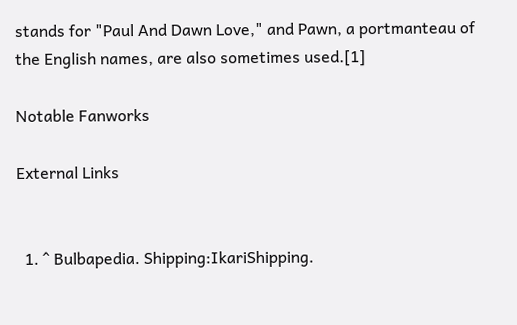stands for "Paul And Dawn Love," and Pawn, a portmanteau of the English names, are also sometimes used.[1]

Notable Fanworks

External Links


  1. ^ Bulbapedia. Shipping:IkariShipping.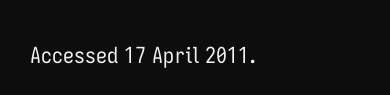Accessed 17 April 2011.